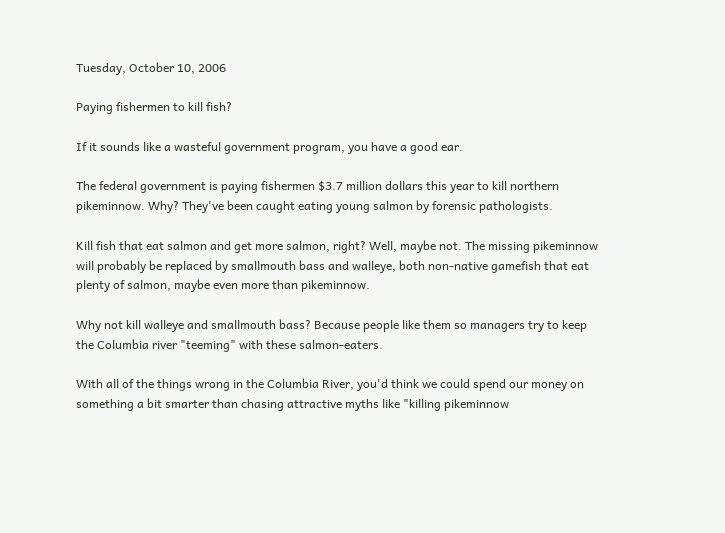Tuesday, October 10, 2006

Paying fishermen to kill fish?

If it sounds like a wasteful government program, you have a good ear.

The federal government is paying fishermen $3.7 million dollars this year to kill northern pikeminnow. Why? They've been caught eating young salmon by forensic pathologists.

Kill fish that eat salmon and get more salmon, right? Well, maybe not. The missing pikeminnow will probably be replaced by smallmouth bass and walleye, both non-native gamefish that eat plenty of salmon, maybe even more than pikeminnow.

Why not kill walleye and smallmouth bass? Because people like them so managers try to keep the Columbia river "teeming" with these salmon-eaters.

With all of the things wrong in the Columbia River, you'd think we could spend our money on something a bit smarter than chasing attractive myths like "killing pikeminnow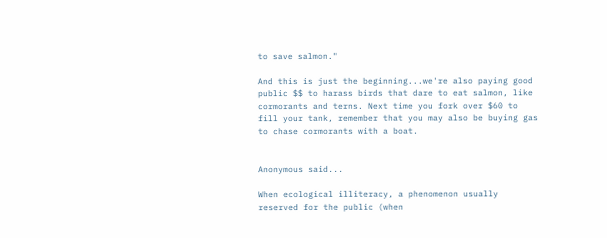to save salmon."

And this is just the beginning...we're also paying good public $$ to harass birds that dare to eat salmon, like cormorants and terns. Next time you fork over $60 to fill your tank, remember that you may also be buying gas to chase cormorants with a boat.


Anonymous said...

When ecological illiteracy, a phenomenon usually reserved for the public (when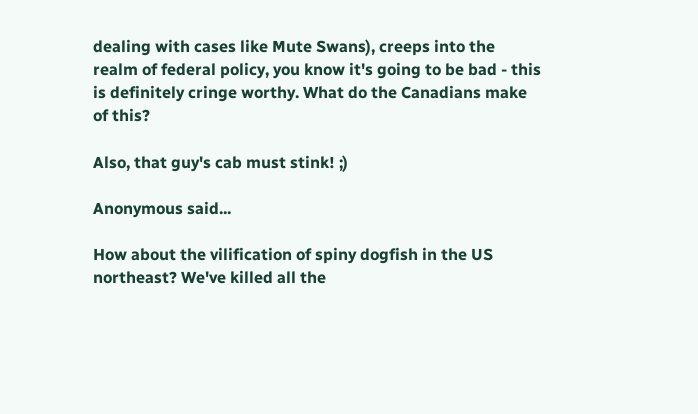dealing with cases like Mute Swans), creeps into the realm of federal policy, you know it's going to be bad - this is definitely cringe worthy. What do the Canadians make of this?

Also, that guy's cab must stink! ;)

Anonymous said...

How about the vilification of spiny dogfish in the US northeast? We've killed all the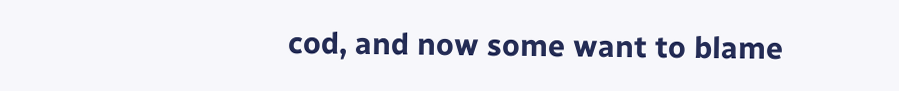cod, and now some want to blame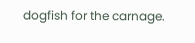dogfish for the carnage.